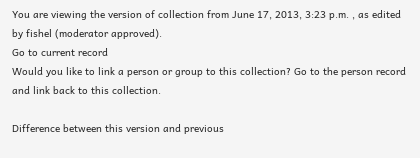You are viewing the version of collection from June 17, 2013, 3:23 p.m. , as edited by fishel (moderator approved).
Go to current record
Would you like to link a person or group to this collection? Go to the person record and link back to this collection.

Difference between this version and previous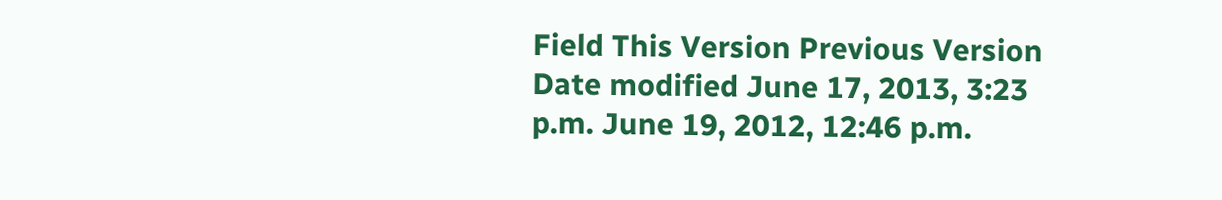Field This Version Previous Version
Date modified June 17, 2013, 3:23 p.m. June 19, 2012, 12:46 p.m.